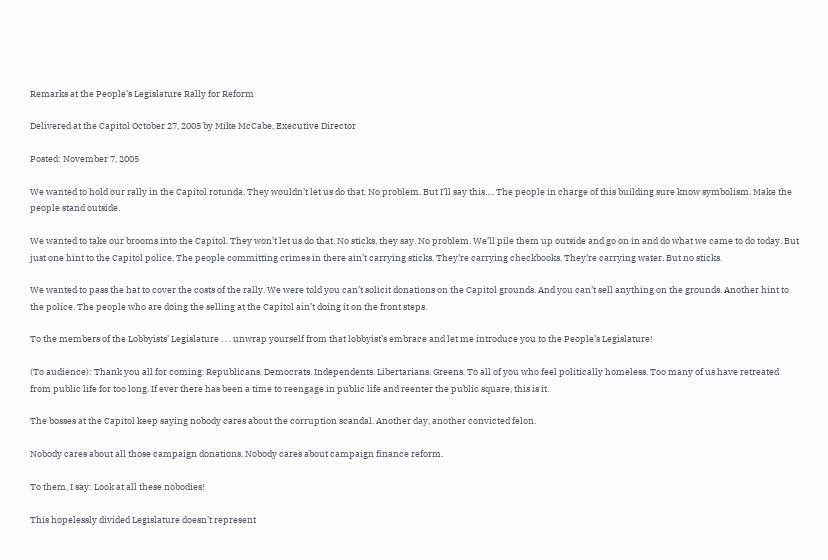Remarks at the People’s Legislature Rally for Reform

Delivered at the Capitol October 27, 2005 by Mike McCabe, Executive Director

Posted: November 7, 2005

We wanted to hold our rally in the Capitol rotunda. They wouldn’t let us do that. No problem. But I’ll say this…. The people in charge of this building sure know symbolism. Make the people stand outside.

We wanted to take our brooms into the Capitol. They won’t let us do that. No sticks, they say. No problem. We’ll pile them up outside and go on in and do what we came to do today. But just one hint to the Capitol police. The people committing crimes in there ain’t carrying sticks. They’re carrying checkbooks. They’re carrying water. But no sticks.

We wanted to pass the hat to cover the costs of the rally. We were told you can’t solicit donations on the Capitol grounds. And you can’t sell anything on the grounds. Another hint to the police. The people who are doing the selling at the Capitol ain’t doing it on the front steps.

To the members of the Lobbyists’ Legislature . . . unwrap yourself from that lobbyist’s embrace and let me introduce you to the People’s Legislature!

(To audience): Thank you all for coming. Republicans. Democrats. Independents. Libertarians. Greens. To all of you who feel politically homeless. Too many of us have retreated from public life for too long. If ever there has been a time to reengage in public life and reenter the public square, this is it.

The bosses at the Capitol keep saying nobody cares about the corruption scandal. Another day, another convicted felon.

Nobody cares about all those campaign donations. Nobody cares about campaign finance reform.

To them, I say: Look at all these nobodies!

This hopelessly divided Legislature doesn’t represent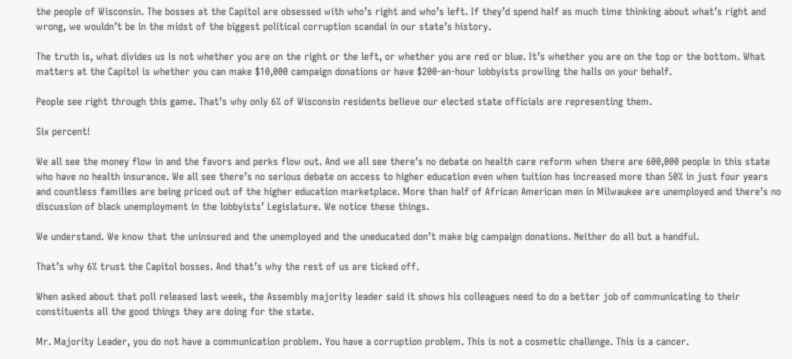the people of Wisconsin. The bosses at the Capitol are obsessed with who’s right and who’s left. If they’d spend half as much time thinking about what’s right and wrong, we wouldn’t be in the midst of the biggest political corruption scandal in our state’s history.

The truth is, what divides us is not whether you are on the right or the left, or whether you are red or blue. It’s whether you are on the top or the bottom. What matters at the Capitol is whether you can make $10,000 campaign donations or have $200-an-hour lobbyists prowling the halls on your behalf.

People see right through this game. That’s why only 6% of Wisconsin residents believe our elected state officials are representing them.

Six percent!

We all see the money flow in and the favors and perks flow out. And we all see there’s no debate on health care reform when there are 600,000 people in this state who have no health insurance. We all see there’s no serious debate on access to higher education even when tuition has increased more than 50% in just four years and countless families are being priced out of the higher education marketplace. More than half of African American men in Milwaukee are unemployed and there’s no discussion of black unemployment in the lobbyists’ Legislature. We notice these things.

We understand. We know that the uninsured and the unemployed and the uneducated don’t make big campaign donations. Neither do all but a handful.

That’s why 6% trust the Capitol bosses. And that’s why the rest of us are ticked off.

When asked about that poll released last week, the Assembly majority leader said it shows his colleagues need to do a better job of communicating to their constituents all the good things they are doing for the state.

Mr. Majority Leader, you do not have a communication problem. You have a corruption problem. This is not a cosmetic challenge. This is a cancer.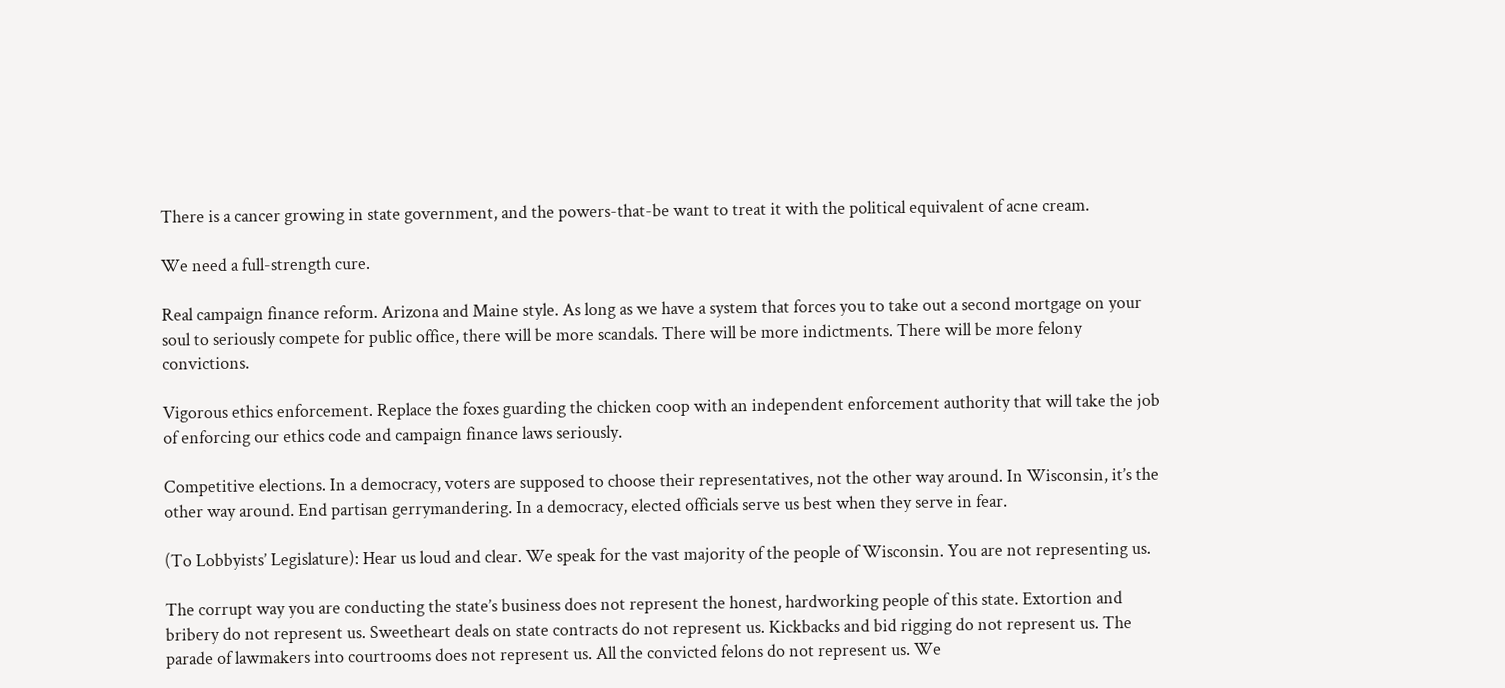There is a cancer growing in state government, and the powers-that-be want to treat it with the political equivalent of acne cream.

We need a full-strength cure.

Real campaign finance reform. Arizona and Maine style. As long as we have a system that forces you to take out a second mortgage on your soul to seriously compete for public office, there will be more scandals. There will be more indictments. There will be more felony convictions.

Vigorous ethics enforcement. Replace the foxes guarding the chicken coop with an independent enforcement authority that will take the job of enforcing our ethics code and campaign finance laws seriously.

Competitive elections. In a democracy, voters are supposed to choose their representatives, not the other way around. In Wisconsin, it’s the other way around. End partisan gerrymandering. In a democracy, elected officials serve us best when they serve in fear.

(To Lobbyists’ Legislature): Hear us loud and clear. We speak for the vast majority of the people of Wisconsin. You are not representing us.

The corrupt way you are conducting the state’s business does not represent the honest, hardworking people of this state. Extortion and bribery do not represent us. Sweetheart deals on state contracts do not represent us. Kickbacks and bid rigging do not represent us. The parade of lawmakers into courtrooms does not represent us. All the convicted felons do not represent us. We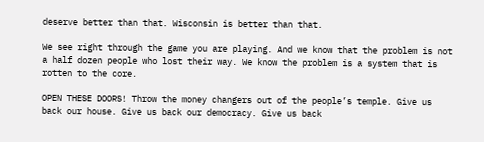deserve better than that. Wisconsin is better than that.

We see right through the game you are playing. And we know that the problem is not a half dozen people who lost their way. We know the problem is a system that is rotten to the core.

OPEN THESE DOORS! Throw the money changers out of the people’s temple. Give us back our house. Give us back our democracy. Give us back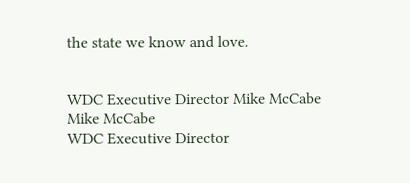the state we know and love.


WDC Executive Director Mike McCabe
Mike McCabe
WDC Executive Director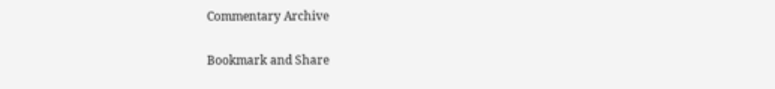Commentary Archive

Bookmark and Share